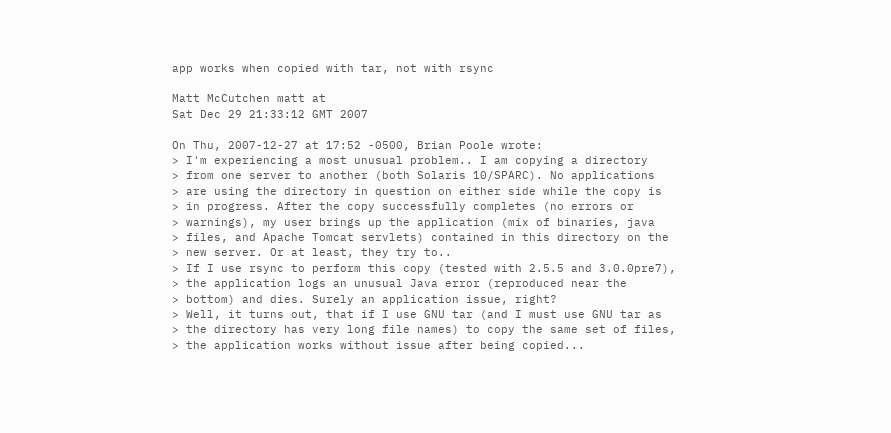app works when copied with tar, not with rsync

Matt McCutchen matt at
Sat Dec 29 21:33:12 GMT 2007

On Thu, 2007-12-27 at 17:52 -0500, Brian Poole wrote:
> I'm experiencing a most unusual problem.. I am copying a directory
> from one server to another (both Solaris 10/SPARC). No applications
> are using the directory in question on either side while the copy is
> in progress. After the copy successfully completes (no errors or
> warnings), my user brings up the application (mix of binaries, java
> files, and Apache Tomcat servlets) contained in this directory on the
> new server. Or at least, they try to..
> If I use rsync to perform this copy (tested with 2.5.5 and 3.0.0pre7),
> the application logs an unusual Java error (reproduced near the
> bottom) and dies. Surely an application issue, right?
> Well, it turns out, that if I use GNU tar (and I must use GNU tar as
> the directory has very long file names) to copy the same set of files,
> the application works without issue after being copied...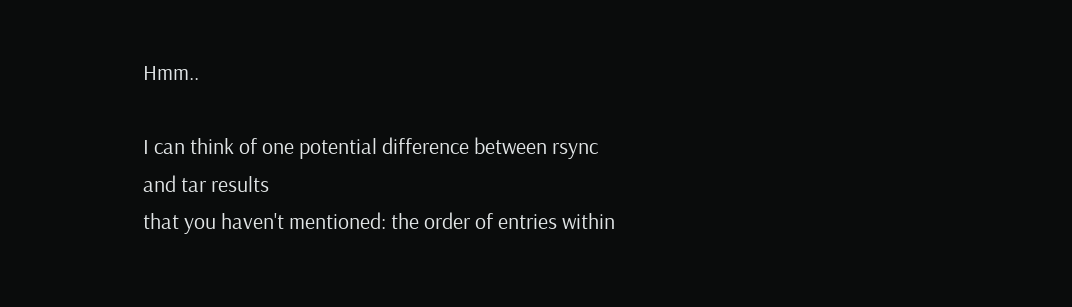Hmm..

I can think of one potential difference between rsync and tar results
that you haven't mentioned: the order of entries within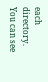each directory.
You can see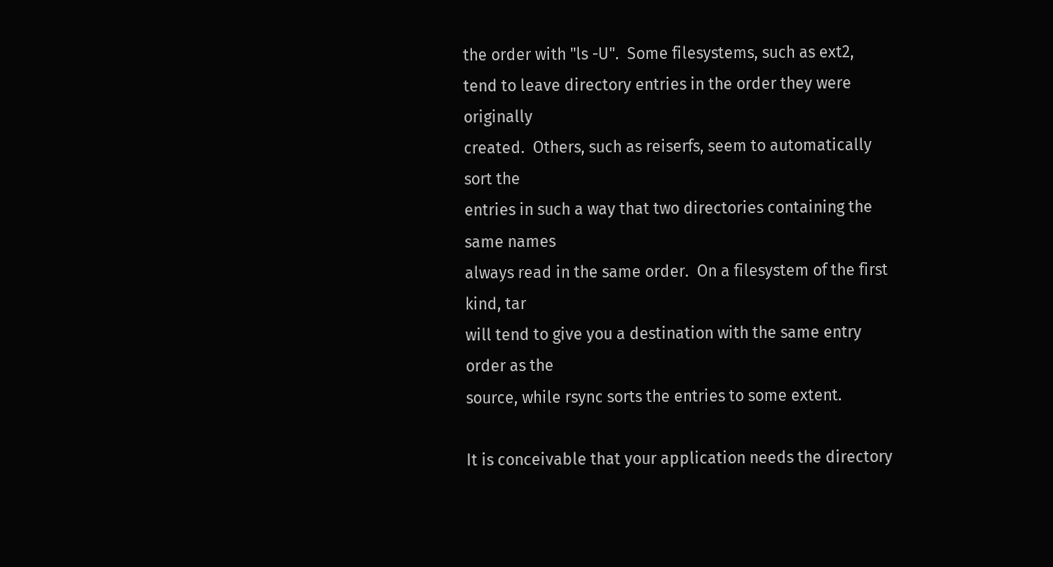the order with "ls -U".  Some filesystems, such as ext2,
tend to leave directory entries in the order they were originally
created.  Others, such as reiserfs, seem to automatically sort the
entries in such a way that two directories containing the same names
always read in the same order.  On a filesystem of the first kind, tar
will tend to give you a destination with the same entry order as the
source, while rsync sorts the entries to some extent.

It is conceivable that your application needs the directory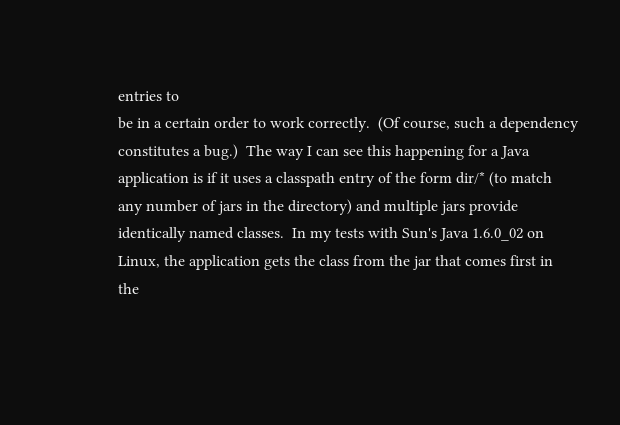entries to
be in a certain order to work correctly.  (Of course, such a dependency
constitutes a bug.)  The way I can see this happening for a Java
application is if it uses a classpath entry of the form dir/* (to match
any number of jars in the directory) and multiple jars provide
identically named classes.  In my tests with Sun's Java 1.6.0_02 on
Linux, the application gets the class from the jar that comes first in
the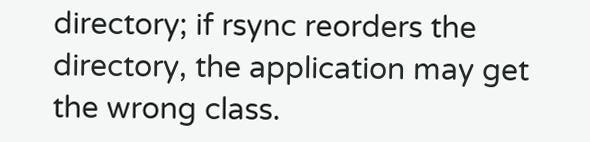directory; if rsync reorders the directory, the application may get
the wrong class.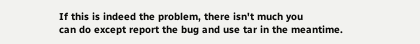If this is indeed the problem, there isn't much you
can do except report the bug and use tar in the meantime.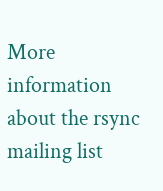More information about the rsync mailing list